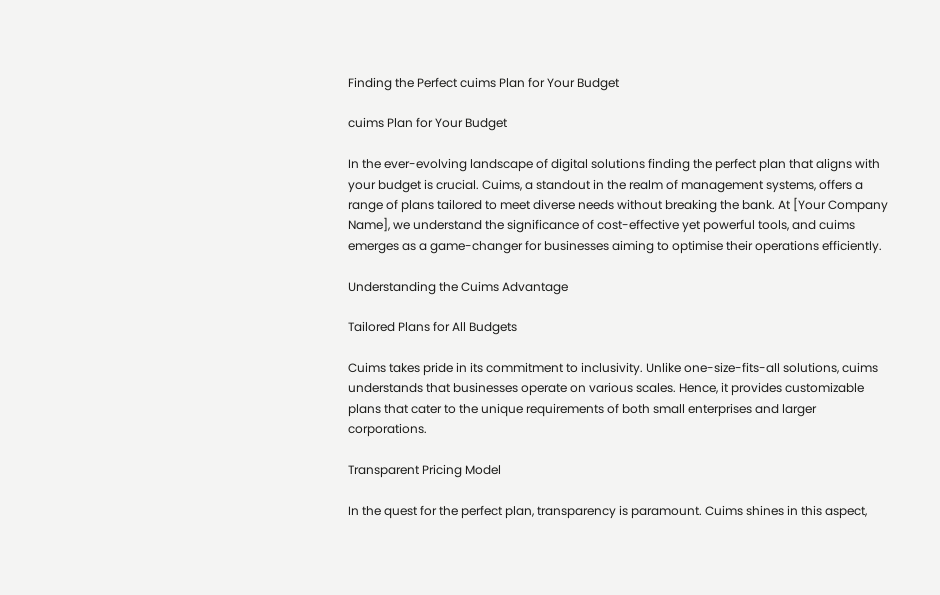Finding the Perfect cuims Plan for Your Budget

cuims Plan for Your Budget

In the ever-evolving landscape of digital solutions finding the perfect plan that aligns with your budget is crucial. Cuims, a standout in the realm of management systems, offers a range of plans tailored to meet diverse needs without breaking the bank. At [Your Company Name], we understand the significance of cost-effective yet powerful tools, and cuims emerges as a game-changer for businesses aiming to optimise their operations efficiently.

Understanding the Cuims Advantage

Tailored Plans for All Budgets

Cuims takes pride in its commitment to inclusivity. Unlike one-size-fits-all solutions, cuims understands that businesses operate on various scales. Hence, it provides customizable plans that cater to the unique requirements of both small enterprises and larger corporations.

Transparent Pricing Model

In the quest for the perfect plan, transparency is paramount. Cuims shines in this aspect,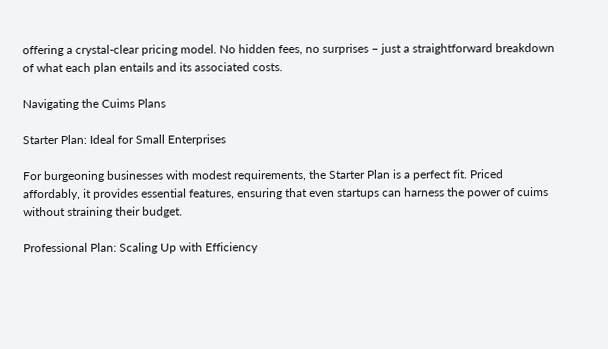offering a crystal-clear pricing model. No hidden fees, no surprises – just a straightforward breakdown of what each plan entails and its associated costs.

Navigating the Cuims Plans

Starter Plan: Ideal for Small Enterprises

For burgeoning businesses with modest requirements, the Starter Plan is a perfect fit. Priced affordably, it provides essential features, ensuring that even startups can harness the power of cuims without straining their budget.

Professional Plan: Scaling Up with Efficiency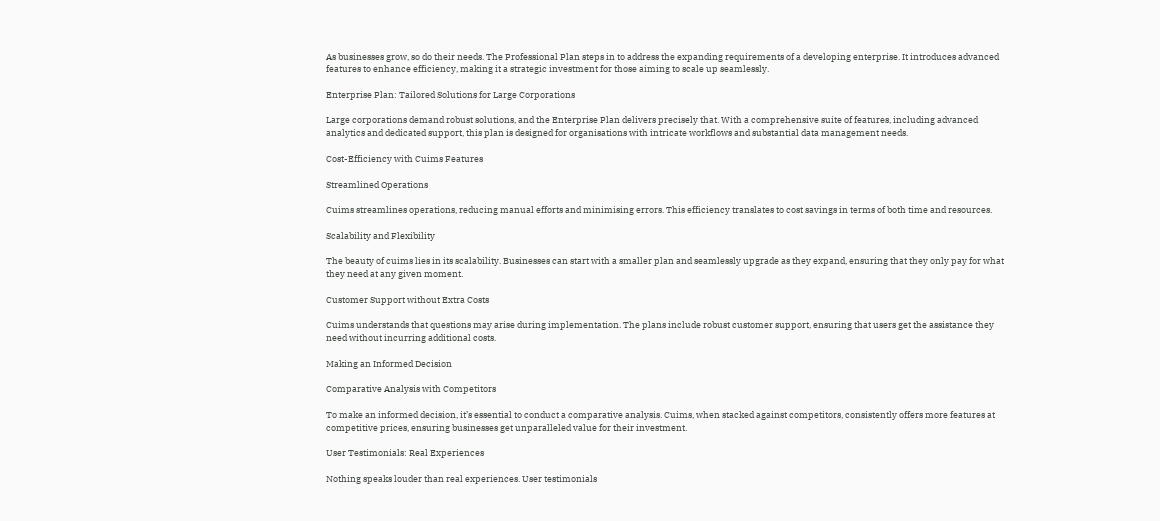As businesses grow, so do their needs. The Professional Plan steps in to address the expanding requirements of a developing enterprise. It introduces advanced features to enhance efficiency, making it a strategic investment for those aiming to scale up seamlessly.

Enterprise Plan: Tailored Solutions for Large Corporations

Large corporations demand robust solutions, and the Enterprise Plan delivers precisely that. With a comprehensive suite of features, including advanced analytics and dedicated support, this plan is designed for organisations with intricate workflows and substantial data management needs.

Cost-Efficiency with Cuims Features

Streamlined Operations

Cuims streamlines operations, reducing manual efforts and minimising errors. This efficiency translates to cost savings in terms of both time and resources.

Scalability and Flexibility

The beauty of cuims lies in its scalability. Businesses can start with a smaller plan and seamlessly upgrade as they expand, ensuring that they only pay for what they need at any given moment.

Customer Support without Extra Costs

Cuims understands that questions may arise during implementation. The plans include robust customer support, ensuring that users get the assistance they need without incurring additional costs.

Making an Informed Decision

Comparative Analysis with Competitors

To make an informed decision, it’s essential to conduct a comparative analysis. Cuims, when stacked against competitors, consistently offers more features at competitive prices, ensuring businesses get unparalleled value for their investment.

User Testimonials: Real Experiences

Nothing speaks louder than real experiences. User testimonials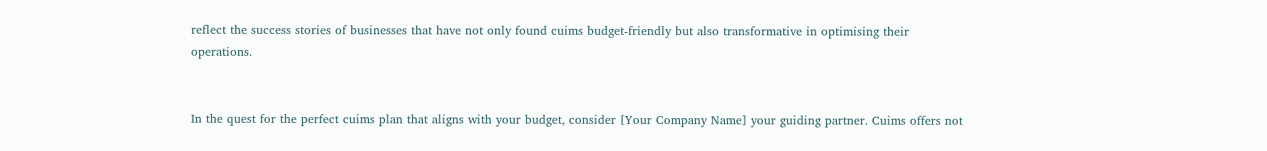reflect the success stories of businesses that have not only found cuims budget-friendly but also transformative in optimising their operations.


In the quest for the perfect cuims plan that aligns with your budget, consider [Your Company Name] your guiding partner. Cuims offers not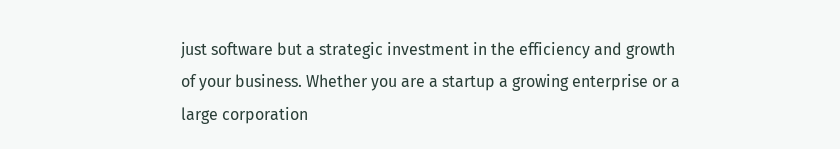just software but a strategic investment in the efficiency and growth of your business. Whether you are a startup a growing enterprise or a large corporation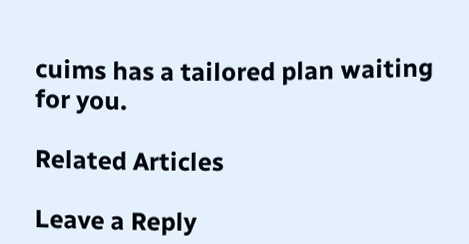cuims has a tailored plan waiting for you.

Related Articles

Leave a Reply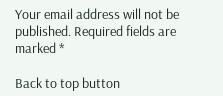Your email address will not be published. Required fields are marked *

Back to top button